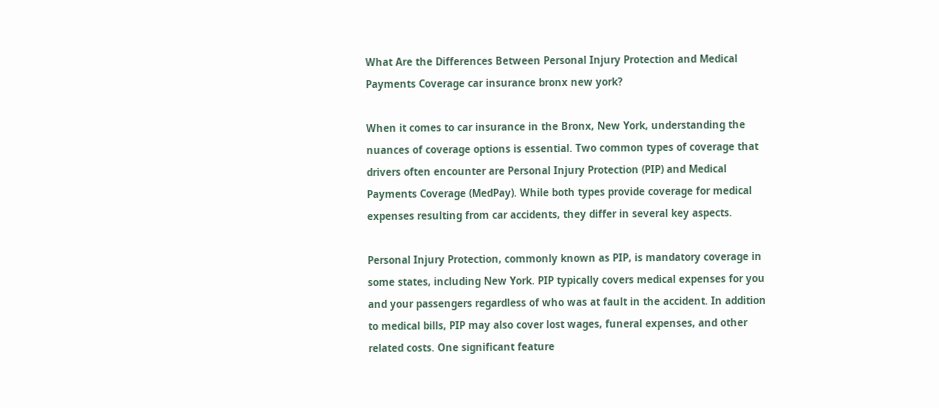What Are the Differences Between Personal Injury Protection and Medical Payments Coverage car insurance bronx new york?

When it comes to car insurance in the Bronx, New York, understanding the nuances of coverage options is essential. Two common types of coverage that drivers often encounter are Personal Injury Protection (PIP) and Medical Payments Coverage (MedPay). While both types provide coverage for medical expenses resulting from car accidents, they differ in several key aspects.

Personal Injury Protection, commonly known as PIP, is mandatory coverage in some states, including New York. PIP typically covers medical expenses for you and your passengers regardless of who was at fault in the accident. In addition to medical bills, PIP may also cover lost wages, funeral expenses, and other related costs. One significant feature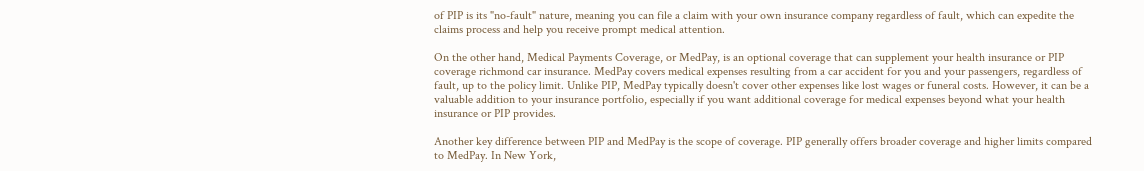of PIP is its "no-fault" nature, meaning you can file a claim with your own insurance company regardless of fault, which can expedite the claims process and help you receive prompt medical attention.

On the other hand, Medical Payments Coverage, or MedPay, is an optional coverage that can supplement your health insurance or PIP coverage richmond car insurance. MedPay covers medical expenses resulting from a car accident for you and your passengers, regardless of fault, up to the policy limit. Unlike PIP, MedPay typically doesn't cover other expenses like lost wages or funeral costs. However, it can be a valuable addition to your insurance portfolio, especially if you want additional coverage for medical expenses beyond what your health insurance or PIP provides.

Another key difference between PIP and MedPay is the scope of coverage. PIP generally offers broader coverage and higher limits compared to MedPay. In New York,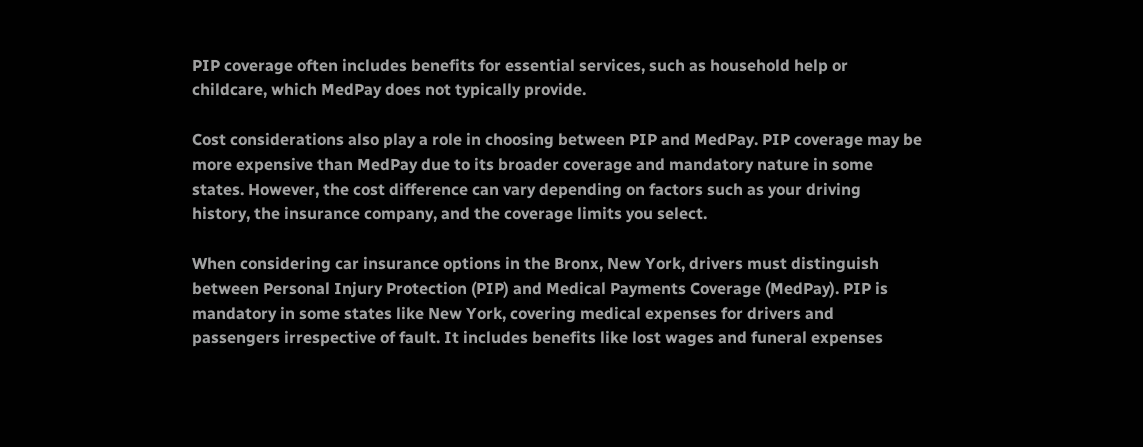PIP coverage often includes benefits for essential services, such as household help or childcare, which MedPay does not typically provide.

Cost considerations also play a role in choosing between PIP and MedPay. PIP coverage may be more expensive than MedPay due to its broader coverage and mandatory nature in some states. However, the cost difference can vary depending on factors such as your driving history, the insurance company, and the coverage limits you select.

When considering car insurance options in the Bronx, New York, drivers must distinguish between Personal Injury Protection (PIP) and Medical Payments Coverage (MedPay). PIP is mandatory in some states like New York, covering medical expenses for drivers and passengers irrespective of fault. It includes benefits like lost wages and funeral expenses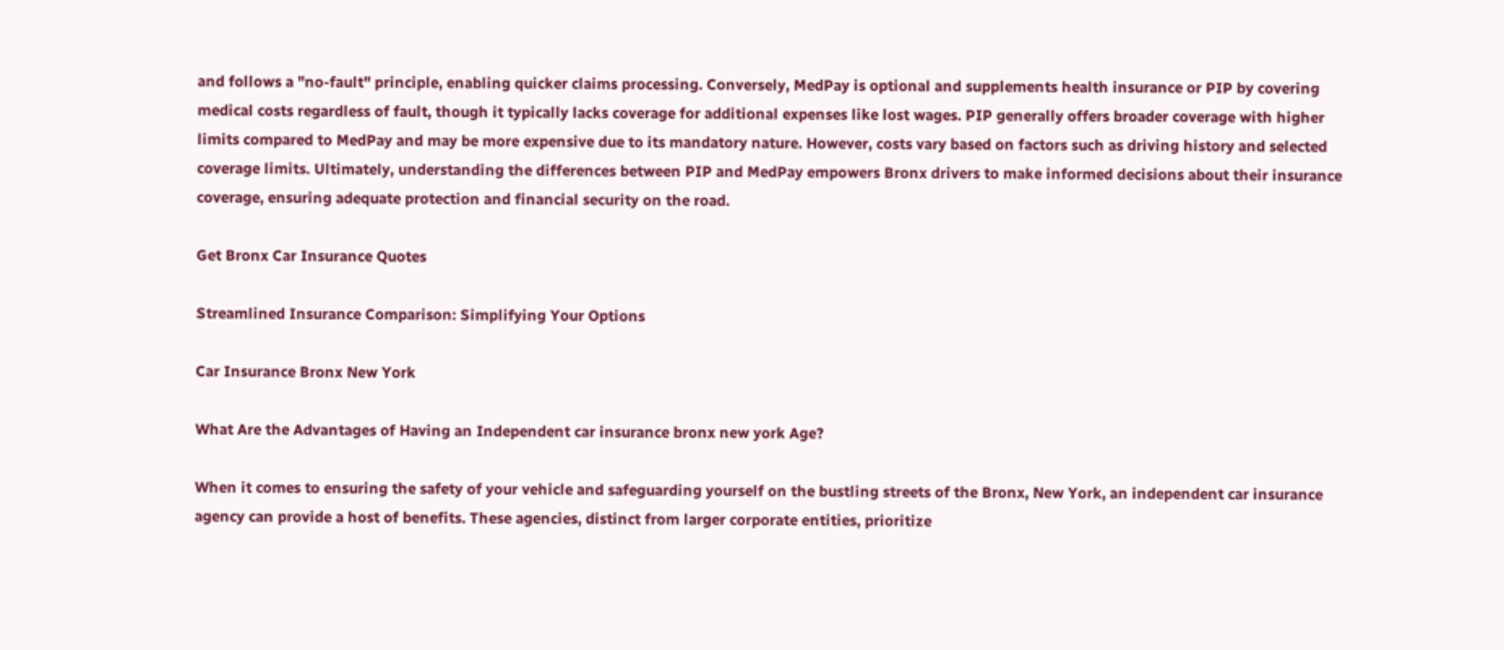and follows a "no-fault" principle, enabling quicker claims processing. Conversely, MedPay is optional and supplements health insurance or PIP by covering medical costs regardless of fault, though it typically lacks coverage for additional expenses like lost wages. PIP generally offers broader coverage with higher limits compared to MedPay and may be more expensive due to its mandatory nature. However, costs vary based on factors such as driving history and selected coverage limits. Ultimately, understanding the differences between PIP and MedPay empowers Bronx drivers to make informed decisions about their insurance coverage, ensuring adequate protection and financial security on the road.

Get Bronx Car Insurance Quotes

Streamlined Insurance Comparison: Simplifying Your Options

Car Insurance Bronx New York

What Are the Advantages of Having an Independent car insurance bronx new york Age?

When it comes to ensuring the safety of your vehicle and safeguarding yourself on the bustling streets of the Bronx, New York, an independent car insurance agency can provide a host of benefits. These agencies, distinct from larger corporate entities, prioritize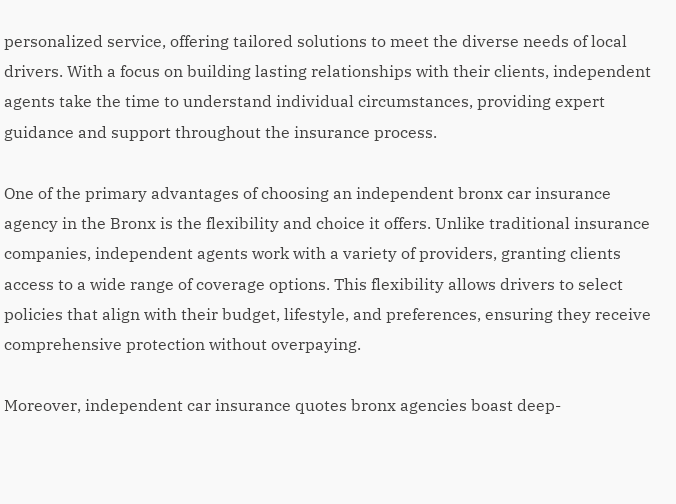personalized service, offering tailored solutions to meet the diverse needs of local drivers. With a focus on building lasting relationships with their clients, independent agents take the time to understand individual circumstances, providing expert guidance and support throughout the insurance process.

One of the primary advantages of choosing an independent bronx car insurance agency in the Bronx is the flexibility and choice it offers. Unlike traditional insurance companies, independent agents work with a variety of providers, granting clients access to a wide range of coverage options. This flexibility allows drivers to select policies that align with their budget, lifestyle, and preferences, ensuring they receive comprehensive protection without overpaying.

Moreover, independent car insurance quotes bronx agencies boast deep-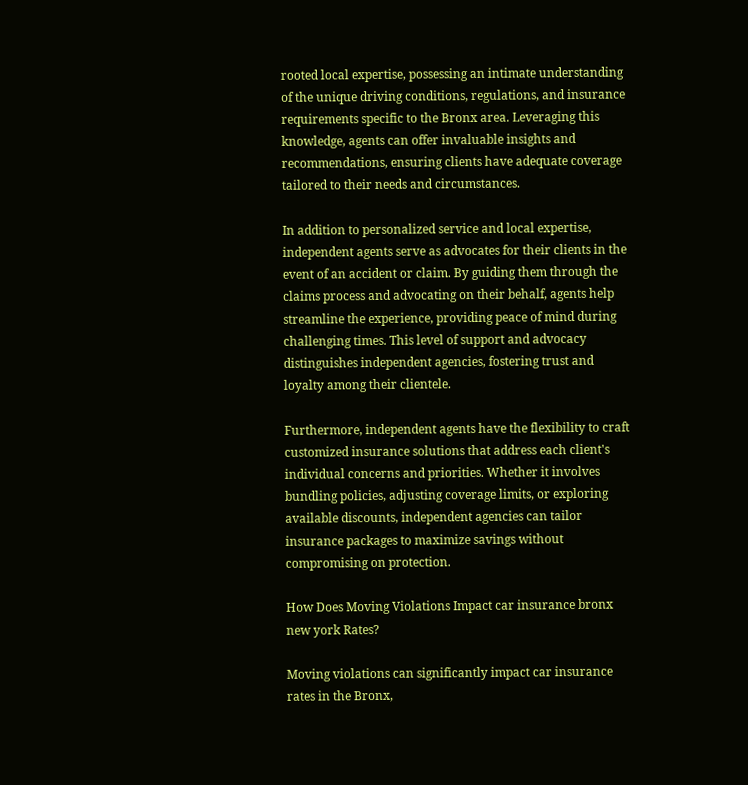rooted local expertise, possessing an intimate understanding of the unique driving conditions, regulations, and insurance requirements specific to the Bronx area. Leveraging this knowledge, agents can offer invaluable insights and recommendations, ensuring clients have adequate coverage tailored to their needs and circumstances.

In addition to personalized service and local expertise, independent agents serve as advocates for their clients in the event of an accident or claim. By guiding them through the claims process and advocating on their behalf, agents help streamline the experience, providing peace of mind during challenging times. This level of support and advocacy distinguishes independent agencies, fostering trust and loyalty among their clientele.

Furthermore, independent agents have the flexibility to craft customized insurance solutions that address each client's individual concerns and priorities. Whether it involves bundling policies, adjusting coverage limits, or exploring available discounts, independent agencies can tailor insurance packages to maximize savings without compromising on protection.

How Does Moving Violations Impact car insurance bronx new york Rates?

Moving violations can significantly impact car insurance rates in the Bronx,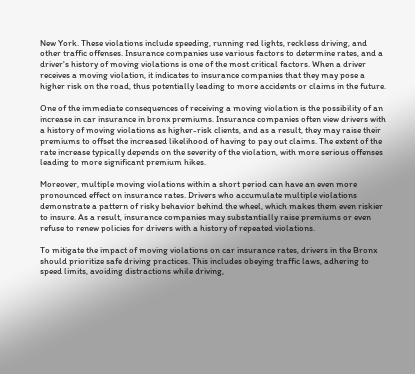New York. These violations include speeding, running red lights, reckless driving, and other traffic offenses. Insurance companies use various factors to determine rates, and a driver's history of moving violations is one of the most critical factors. When a driver receives a moving violation, it indicates to insurance companies that they may pose a higher risk on the road, thus potentially leading to more accidents or claims in the future.

One of the immediate consequences of receiving a moving violation is the possibility of an increase in car insurance in bronx premiums. Insurance companies often view drivers with a history of moving violations as higher-risk clients, and as a result, they may raise their premiums to offset the increased likelihood of having to pay out claims. The extent of the rate increase typically depends on the severity of the violation, with more serious offenses leading to more significant premium hikes.

Moreover, multiple moving violations within a short period can have an even more pronounced effect on insurance rates. Drivers who accumulate multiple violations demonstrate a pattern of risky behavior behind the wheel, which makes them even riskier to insure. As a result, insurance companies may substantially raise premiums or even refuse to renew policies for drivers with a history of repeated violations.

To mitigate the impact of moving violations on car insurance rates, drivers in the Bronx should prioritize safe driving practices. This includes obeying traffic laws, adhering to speed limits, avoiding distractions while driving,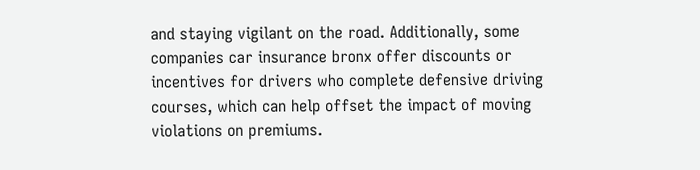and staying vigilant on the road. Additionally, some companies car insurance bronx offer discounts or incentives for drivers who complete defensive driving courses, which can help offset the impact of moving violations on premiums.